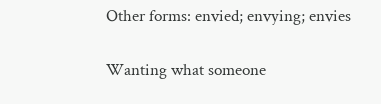Other forms: envied; envying; envies

Wanting what someone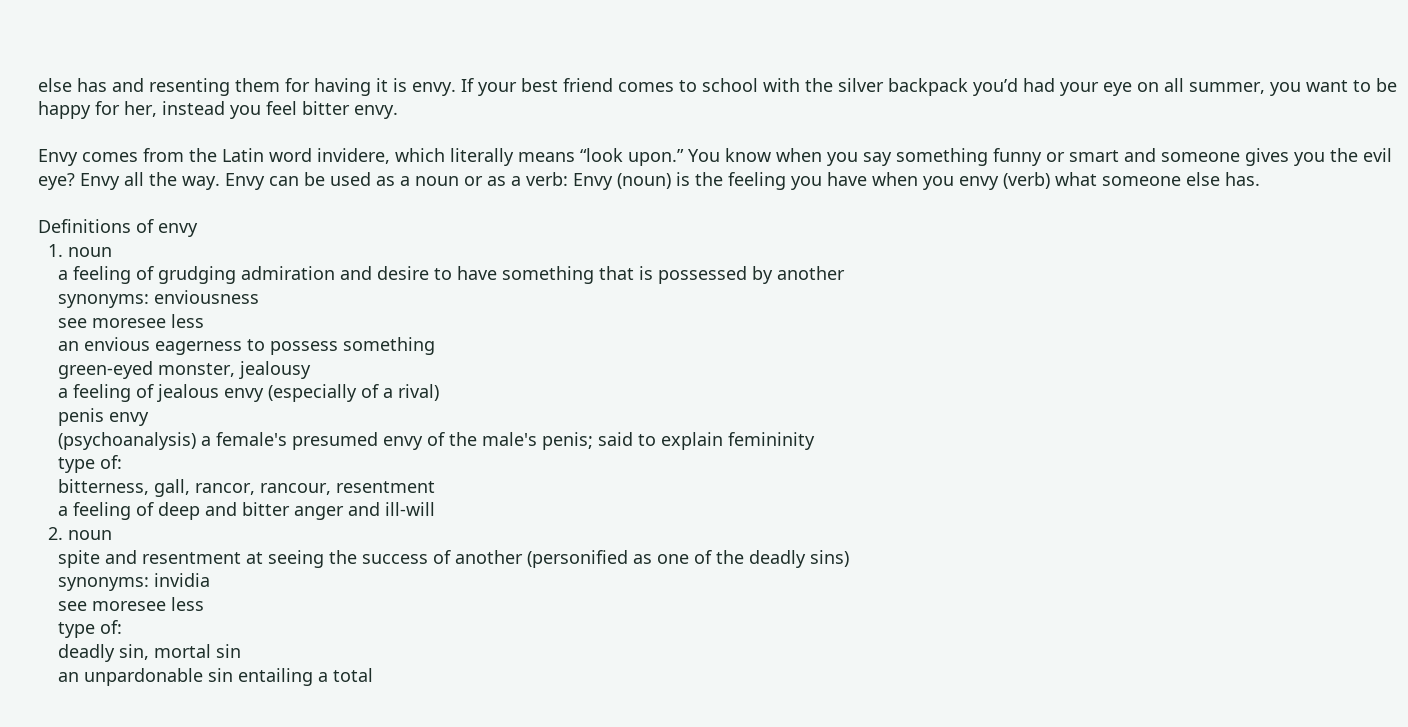else has and resenting them for having it is envy. If your best friend comes to school with the silver backpack you’d had your eye on all summer, you want to be happy for her, instead you feel bitter envy.

Envy comes from the Latin word invidere, which literally means “look upon.” You know when you say something funny or smart and someone gives you the evil eye? Envy all the way. Envy can be used as a noun or as a verb: Envy (noun) is the feeling you have when you envy (verb) what someone else has.

Definitions of envy
  1. noun
    a feeling of grudging admiration and desire to have something that is possessed by another
    synonyms: enviousness
    see moresee less
    an envious eagerness to possess something
    green-eyed monster, jealousy
    a feeling of jealous envy (especially of a rival)
    penis envy
    (psychoanalysis) a female's presumed envy of the male's penis; said to explain femininity
    type of:
    bitterness, gall, rancor, rancour, resentment
    a feeling of deep and bitter anger and ill-will
  2. noun
    spite and resentment at seeing the success of another (personified as one of the deadly sins)
    synonyms: invidia
    see moresee less
    type of:
    deadly sin, mortal sin
    an unpardonable sin entailing a total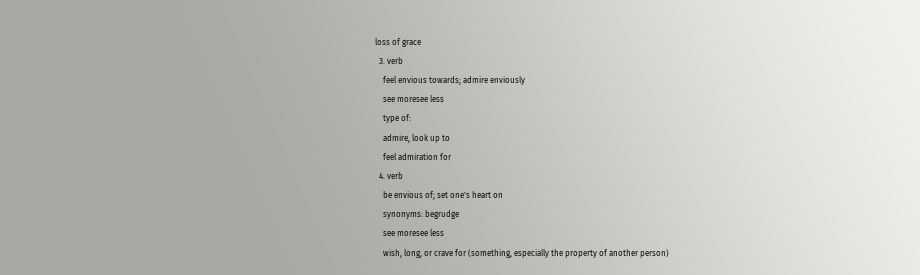loss of grace
  3. verb
    feel envious towards; admire enviously
    see moresee less
    type of:
    admire, look up to
    feel admiration for
  4. verb
    be envious of; set one's heart on
    synonyms: begrudge
    see moresee less
    wish, long, or crave for (something, especially the property of another person)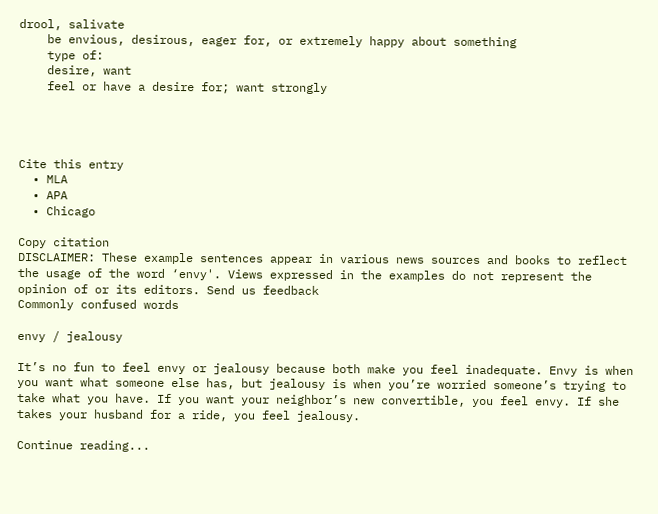drool, salivate
    be envious, desirous, eager for, or extremely happy about something
    type of:
    desire, want
    feel or have a desire for; want strongly




Cite this entry
  • MLA
  • APA
  • Chicago

Copy citation
DISCLAIMER: These example sentences appear in various news sources and books to reflect the usage of the word ‘envy'. Views expressed in the examples do not represent the opinion of or its editors. Send us feedback
Commonly confused words

envy / jealousy

It’s no fun to feel envy or jealousy because both make you feel inadequate. Envy is when you want what someone else has, but jealousy is when you’re worried someone’s trying to take what you have. If you want your neighbor’s new convertible, you feel envy. If she takes your husband for a ride, you feel jealousy.

Continue reading...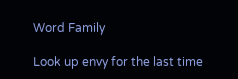Word Family

Look up envy for the last time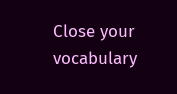Close your vocabulary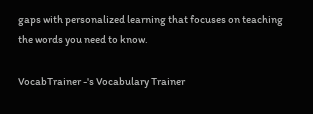gaps with personalized learning that focuses on teaching the words you need to know.

VocabTrainer -'s Vocabulary Trainer